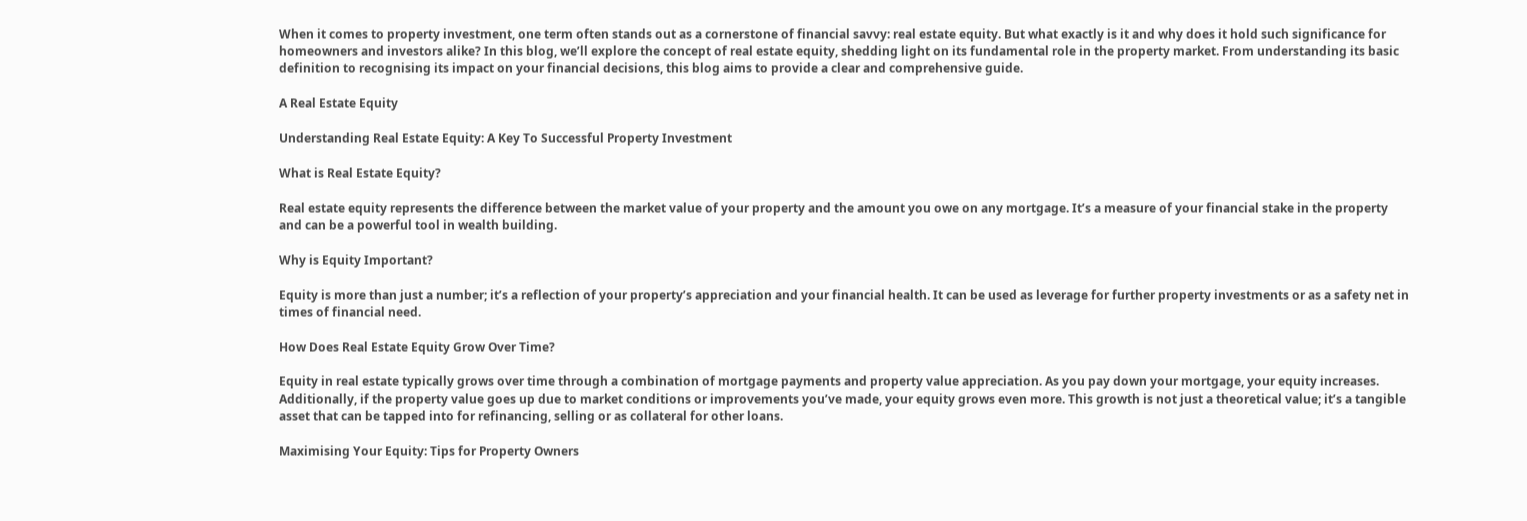When it comes to property investment, one term often stands out as a cornerstone of financial savvy: real estate equity. But what exactly is it and why does it hold such significance for homeowners and investors alike? In this blog, we’ll explore the concept of real estate equity, shedding light on its fundamental role in the property market. From understanding its basic definition to recognising its impact on your financial decisions, this blog aims to provide a clear and comprehensive guide.

A Real Estate Equity

Understanding Real Estate Equity: A Key To Successful Property Investment

What is Real Estate Equity?

Real estate equity represents the difference between the market value of your property and the amount you owe on any mortgage. It’s a measure of your financial stake in the property and can be a powerful tool in wealth building.

Why is Equity Important?

Equity is more than just a number; it’s a reflection of your property’s appreciation and your financial health. It can be used as leverage for further property investments or as a safety net in times of financial need.

How Does Real Estate Equity Grow Over Time?

Equity in real estate typically grows over time through a combination of mortgage payments and property value appreciation. As you pay down your mortgage, your equity increases. Additionally, if the property value goes up due to market conditions or improvements you’ve made, your equity grows even more. This growth is not just a theoretical value; it’s a tangible asset that can be tapped into for refinancing, selling or as collateral for other loans.

Maximising Your Equity: Tips for Property Owners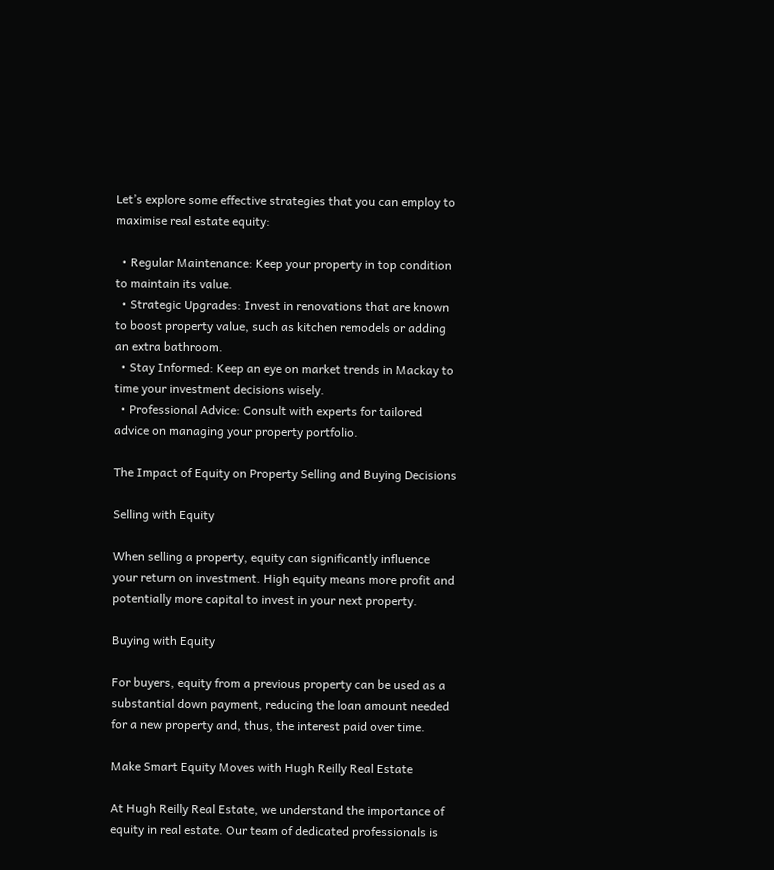Let’s explore some effective strategies that you can employ to maximise real estate equity:

  • Regular Maintenance: Keep your property in top condition to maintain its value.
  • Strategic Upgrades: Invest in renovations that are known to boost property value, such as kitchen remodels or adding an extra bathroom.
  • Stay Informed: Keep an eye on market trends in Mackay to time your investment decisions wisely.
  • Professional Advice: Consult with experts for tailored advice on managing your property portfolio.

The Impact of Equity on Property Selling and Buying Decisions

Selling with Equity

When selling a property, equity can significantly influence your return on investment. High equity means more profit and potentially more capital to invest in your next property.

Buying with Equity

For buyers, equity from a previous property can be used as a substantial down payment, reducing the loan amount needed for a new property and, thus, the interest paid over time.

Make Smart Equity Moves with Hugh Reilly Real Estate

At Hugh Reilly Real Estate, we understand the importance of equity in real estate. Our team of dedicated professionals is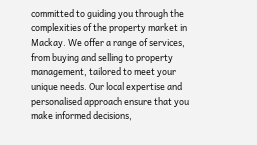committed to guiding you through the complexities of the property market in Mackay. We offer a range of services, from buying and selling to property management, tailored to meet your unique needs. Our local expertise and personalised approach ensure that you make informed decisions,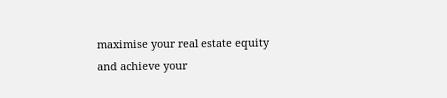maximise your real estate equity and achieve your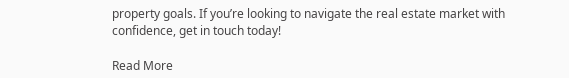property goals. If you’re looking to navigate the real estate market with confidence, get in touch today!

Read More